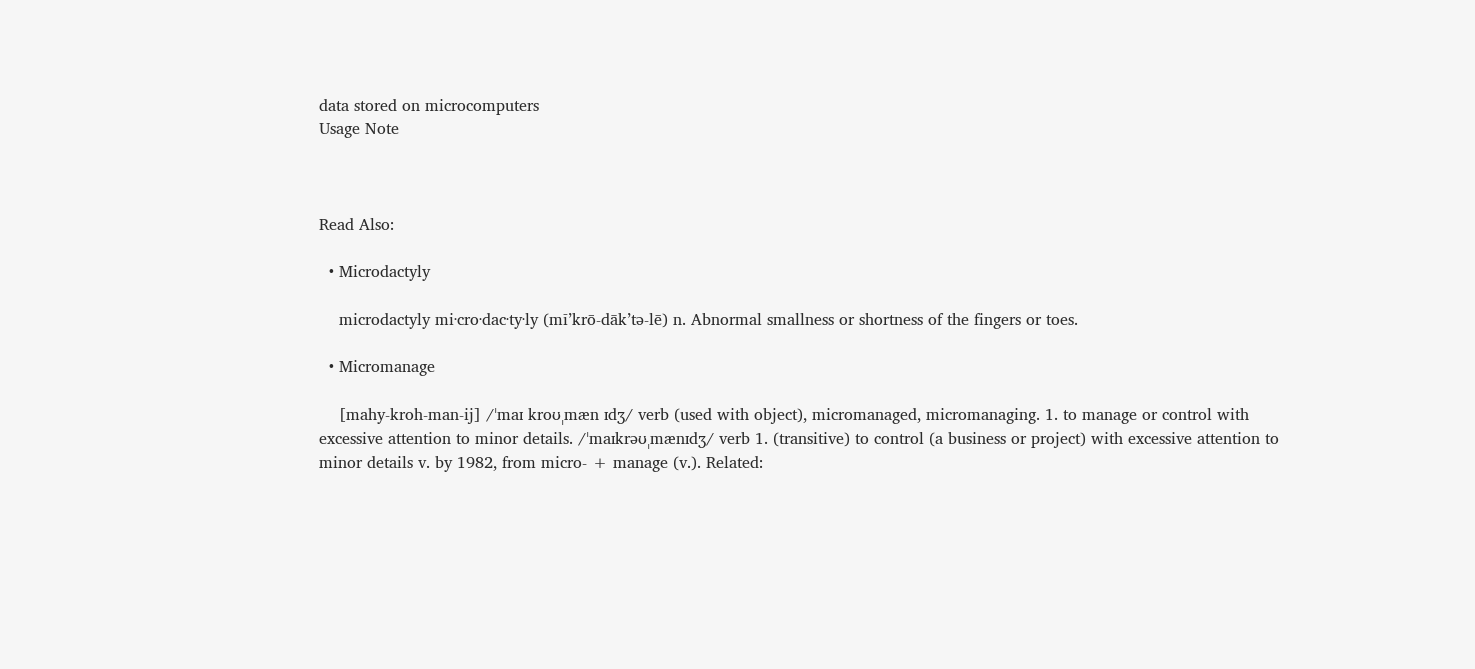data stored on microcomputers
Usage Note



Read Also:

  • Microdactyly

    microdactyly mi·cro·dac·ty·ly (mī’krō-dāk’tə-lē) n. Abnormal smallness or shortness of the fingers or toes.

  • Micromanage

    [mahy-kroh-man-ij] /ˈmaɪ kroʊˌmæn ɪdʒ/ verb (used with object), micromanaged, micromanaging. 1. to manage or control with excessive attention to minor details. /ˈmaɪkrəʊˌmænɪdʒ/ verb 1. (transitive) to control (a business or project) with excessive attention to minor details v. by 1982, from micro- + manage (v.). Related: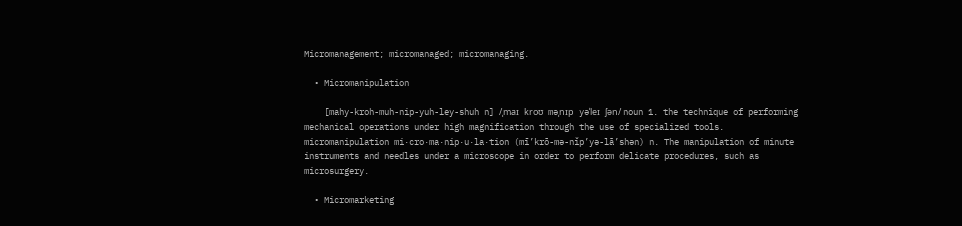Micromanagement; micromanaged; micromanaging.

  • Micromanipulation

    [mahy-kroh-muh-nip-yuh-ley-shuh n] /ˌmaɪ kroʊ məˌnɪp yəˈleɪ ʃən/ noun 1. the technique of performing mechanical operations under high magnification through the use of specialized tools. micromanipulation mi·cro·ma·nip·u·la·tion (mī’krō-mə-nĭp’yə-lā’shən) n. The manipulation of minute instruments and needles under a microscope in order to perform delicate procedures, such as microsurgery.

  • Micromarketing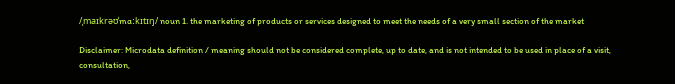/ˌmaɪkrəʊˈmɑːkɪtɪŋ/ noun 1. the marketing of products or services designed to meet the needs of a very small section of the market

Disclaimer: Microdata definition / meaning should not be considered complete, up to date, and is not intended to be used in place of a visit, consultation,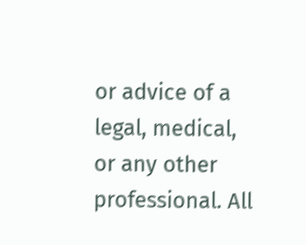or advice of a legal, medical, or any other professional. All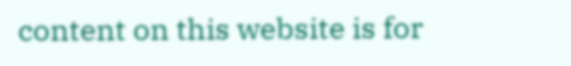content on this website is for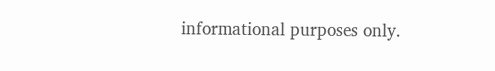informational purposes only.